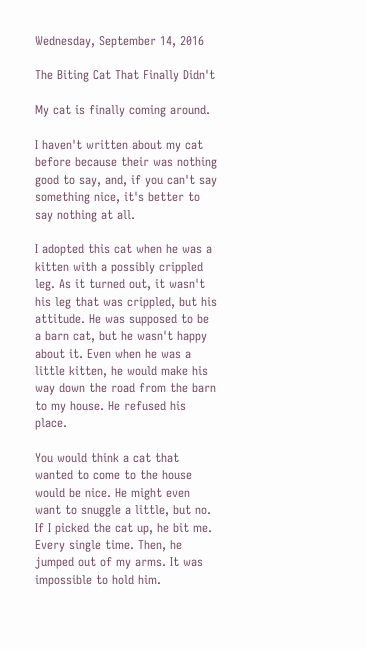Wednesday, September 14, 2016

The Biting Cat That Finally Didn't

My cat is finally coming around.

I haven't written about my cat before because their was nothing good to say, and, if you can't say something nice, it's better to say nothing at all.

I adopted this cat when he was a kitten with a possibly crippled leg. As it turned out, it wasn't his leg that was crippled, but his attitude. He was supposed to be a barn cat, but he wasn't happy about it. Even when he was a little kitten, he would make his way down the road from the barn to my house. He refused his place.

You would think a cat that wanted to come to the house would be nice. He might even want to snuggle a little, but no. If I picked the cat up, he bit me. Every single time. Then, he jumped out of my arms. It was impossible to hold him.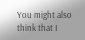You might also think that I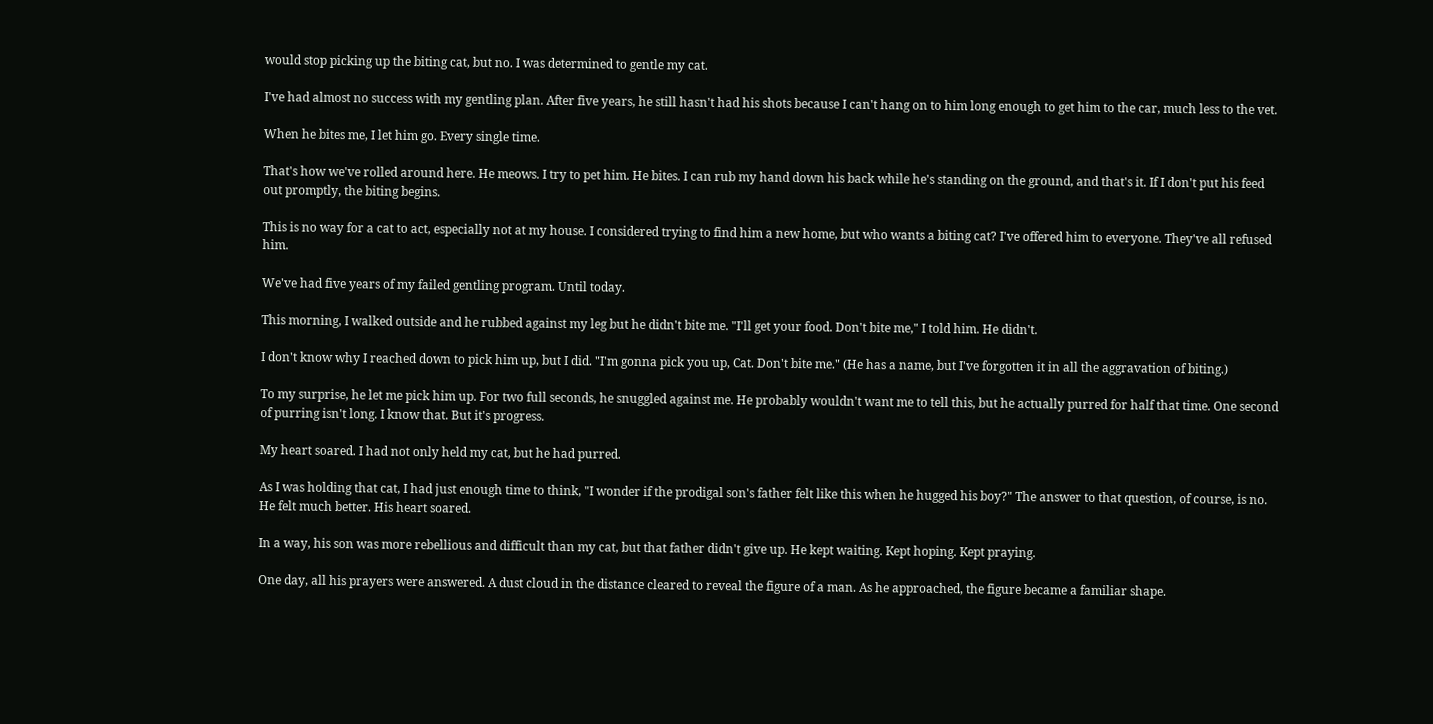would stop picking up the biting cat, but no. I was determined to gentle my cat.

I've had almost no success with my gentling plan. After five years, he still hasn't had his shots because I can't hang on to him long enough to get him to the car, much less to the vet.

When he bites me, I let him go. Every single time.

That's how we've rolled around here. He meows. I try to pet him. He bites. I can rub my hand down his back while he's standing on the ground, and that's it. If I don't put his feed out promptly, the biting begins.

This is no way for a cat to act, especially not at my house. I considered trying to find him a new home, but who wants a biting cat? I've offered him to everyone. They've all refused him.

We've had five years of my failed gentling program. Until today.

This morning, I walked outside and he rubbed against my leg but he didn't bite me. "I'll get your food. Don't bite me," I told him. He didn't.

I don't know why I reached down to pick him up, but I did. "I'm gonna pick you up, Cat. Don't bite me." (He has a name, but I've forgotten it in all the aggravation of biting.)

To my surprise, he let me pick him up. For two full seconds, he snuggled against me. He probably wouldn't want me to tell this, but he actually purred for half that time. One second of purring isn't long. I know that. But it's progress.

My heart soared. I had not only held my cat, but he had purred.

As I was holding that cat, I had just enough time to think, "I wonder if the prodigal son's father felt like this when he hugged his boy?" The answer to that question, of course, is no. He felt much better. His heart soared.

In a way, his son was more rebellious and difficult than my cat, but that father didn't give up. He kept waiting. Kept hoping. Kept praying.

One day, all his prayers were answered. A dust cloud in the distance cleared to reveal the figure of a man. As he approached, the figure became a familiar shape.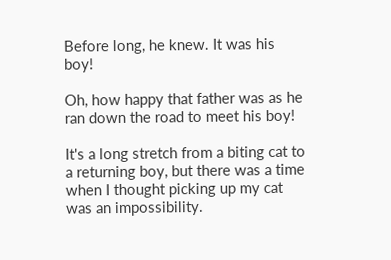Before long, he knew. It was his boy!

Oh, how happy that father was as he ran down the road to meet his boy!

It's a long stretch from a biting cat to a returning boy, but there was a time when I thought picking up my cat was an impossibility.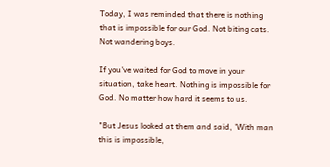Today, I was reminded that there is nothing that is impossible for our God. Not biting cats. Not wandering boys.

If you've waited for God to move in your situation, take heart. Nothing is impossible for God. No matter how hard it seems to us.

"But Jesus looked at them and said, 'With man this is impossible,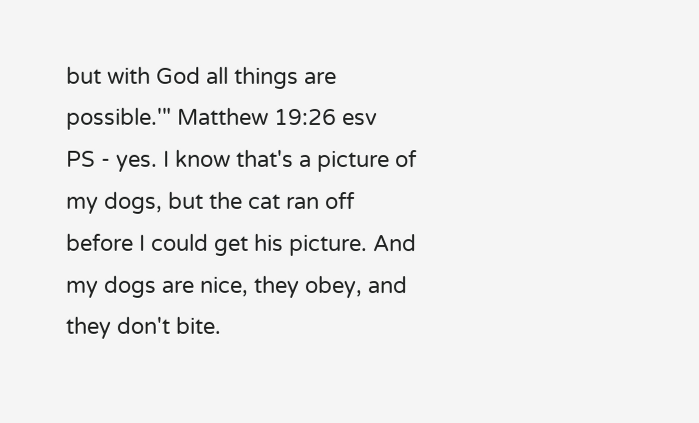but with God all things are possible.'" Matthew 19:26 esv
PS - yes. I know that's a picture of my dogs, but the cat ran off before I could get his picture. And my dogs are nice, they obey, and they don't bite.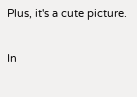Plus, it's a cute picture.

In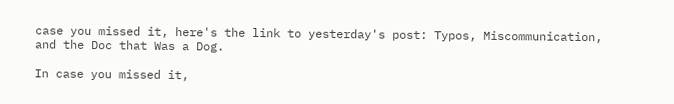case you missed it, here's the link to yesterday's post: Typos, Miscommunication, and the Doc that Was a Dog.

In case you missed it,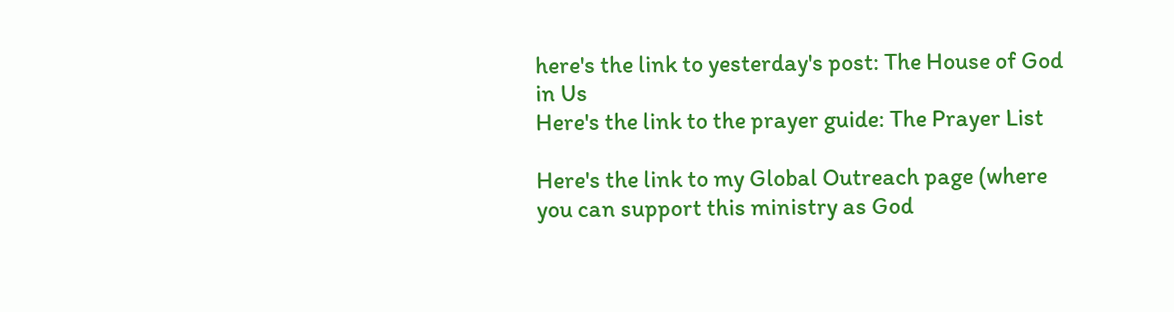here's the link to yesterday's post: The House of God in Us
Here's the link to the prayer guide: The Prayer List

Here's the link to my Global Outreach page (where you can support this ministry as God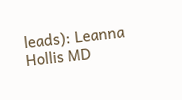leads): Leanna Hollis MD